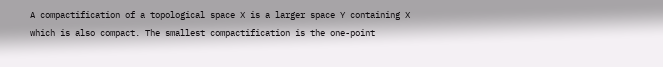A compactification of a topological space X is a larger space Y containing X which is also compact. The smallest compactification is the one-point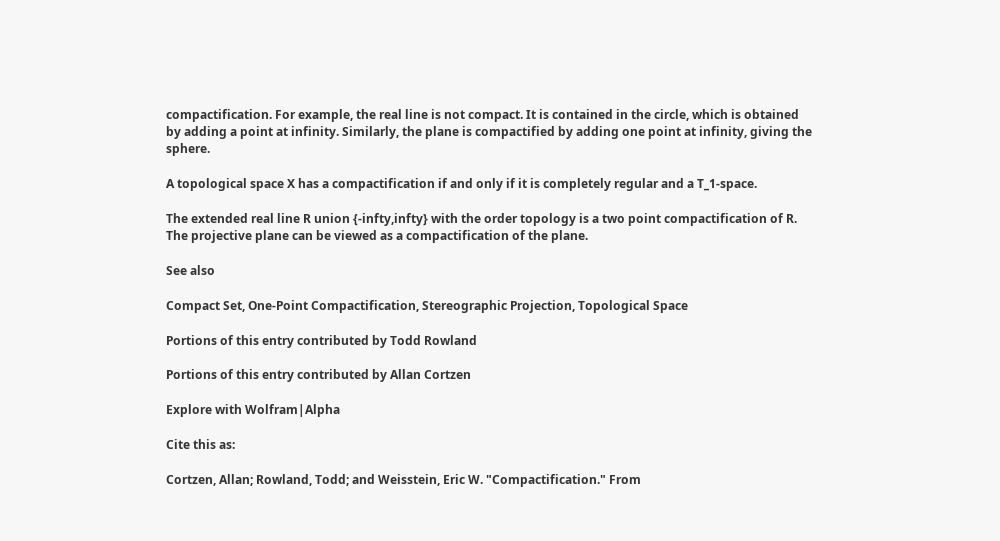compactification. For example, the real line is not compact. It is contained in the circle, which is obtained by adding a point at infinity. Similarly, the plane is compactified by adding one point at infinity, giving the sphere.

A topological space X has a compactification if and only if it is completely regular and a T_1-space.

The extended real line R union {-infty,infty} with the order topology is a two point compactification of R. The projective plane can be viewed as a compactification of the plane.

See also

Compact Set, One-Point Compactification, Stereographic Projection, Topological Space

Portions of this entry contributed by Todd Rowland

Portions of this entry contributed by Allan Cortzen

Explore with Wolfram|Alpha

Cite this as:

Cortzen, Allan; Rowland, Todd; and Weisstein, Eric W. "Compactification." From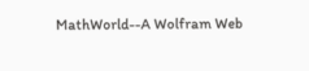MathWorld--A Wolfram Web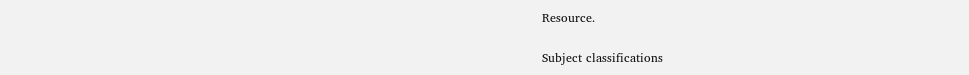Resource.

Subject classifications